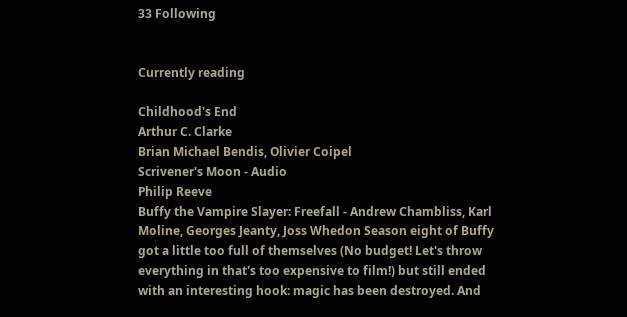33 Following


Currently reading

Childhood's End
Arthur C. Clarke
Brian Michael Bendis, Olivier Coipel
Scrivener's Moon - Audio
Philip Reeve
Buffy the Vampire Slayer: Freefall - Andrew Chambliss, Karl Moline, Georges Jeanty, Joss Whedon Season eight of Buffy got a little too full of themselves (No budget! Let's throw everything in that's too expensive to film!) but still ended with an interesting hook: magic has been destroyed. And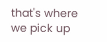that's where we pick up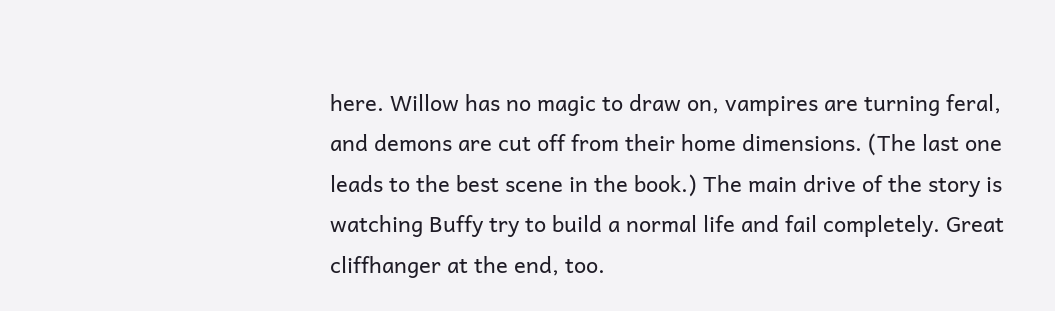here. Willow has no magic to draw on, vampires are turning feral, and demons are cut off from their home dimensions. (The last one leads to the best scene in the book.) The main drive of the story is watching Buffy try to build a normal life and fail completely. Great cliffhanger at the end, too.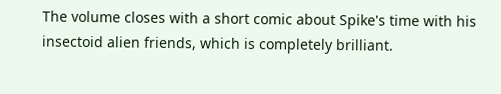The volume closes with a short comic about Spike's time with his insectoid alien friends, which is completely brilliant.